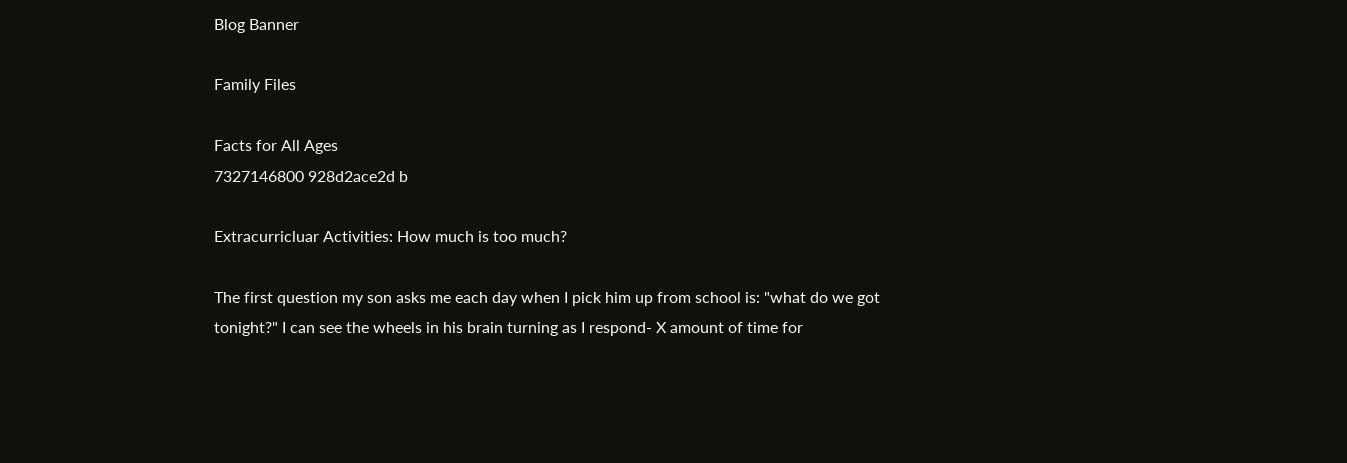Blog Banner

Family Files

Facts for All Ages
7327146800 928d2ace2d b

Extracurricluar Activities: How much is too much?

The first question my son asks me each day when I pick him up from school is: "what do we got tonight?" I can see the wheels in his brain turning as I respond- X amount of time for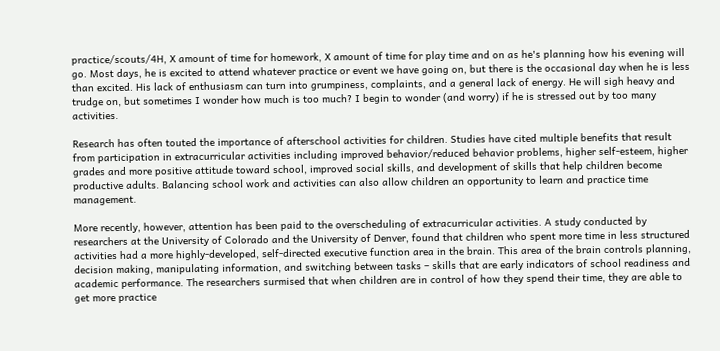practice/scouts/4H, X amount of time for homework, X amount of time for play time and on as he's planning how his evening will go. Most days, he is excited to attend whatever practice or event we have going on, but there is the occasional day when he is less than excited. His lack of enthusiasm can turn into grumpiness, complaints, and a general lack of energy. He will sigh heavy and trudge on, but sometimes I wonder how much is too much? I begin to wonder (and worry) if he is stressed out by too many activities.

Research has often touted the importance of afterschool activities for children. Studies have cited multiple benefits that result from participation in extracurricular activities including improved behavior/reduced behavior problems, higher self-esteem, higher grades and more positive attitude toward school, improved social skills, and development of skills that help children become productive adults. Balancing school work and activities can also allow children an opportunity to learn and practice time management.

More recently, however, attention has been paid to the overscheduling of extracurricular activities. A study conducted by researchers at the University of Colorado and the University of Denver, found that children who spent more time in less structured activities had a more highly-developed, self-directed executive function area in the brain. This area of the brain controls planning, decision making, manipulating information, and switching between tasks – skills that are early indicators of school readiness and academic performance. The researchers surmised that when children are in control of how they spend their time, they are able to get more practice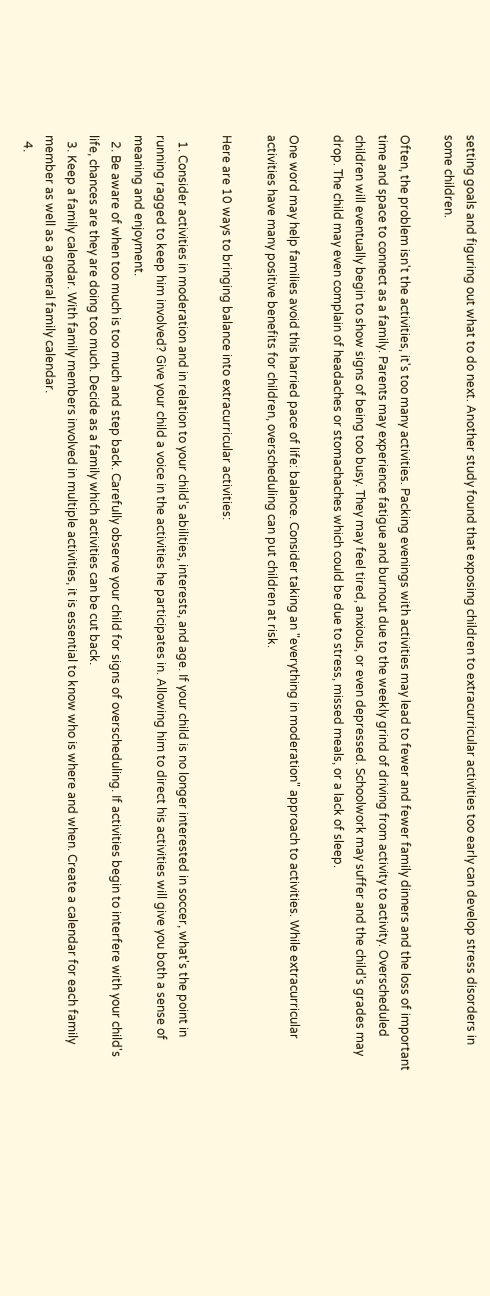setting goals and figuring out what to do next. Another study found that exposing children to extracurricular activities too early can develop stress disorders in some children.

Often, the problem isn't the activities, it's too many activities. Packing evenings with activities may lead to fewer and fewer family dinners and the loss of important time and space to connect as a family. Parents may experience fatigue and burnout due to the weekly grind of driving from activity to activity. Overscheduled children will eventually begin to show signs of being too busy. They may feel tired, anxious, or even depressed. Schoolwork may suffer and the child's grades may drop. The child may even complain of headaches or stomachaches which could be due to stress, missed meals, or a lack of sleep.

One word may help families avoid this harried pace of life: balance. Consider taking an "everything in moderation" approach to activities. While extracurricular activities have many positive benefits for children, overscheduling can put children at risk.

Here are 10 ways to bringing balance into extracurricular activities:

  1. Consider activities in moderation and in relation to your child's abilities, interests, and age. If your child is no longer interested in soccer, what's the point in running ragged to keep him involved? Give your child a voice in the activities he participates in. Allowing him to direct his activities will give you both a sense of meaning and enjoyment.
  2. Be aware of when too much is too much and step back. Carefully observe your child for signs of overscheduling. If activities begin to interfere with your child's life, chances are they are doing too much. Decide as a family which activities can be cut back.
  3. Keep a family calendar. With family members involved in multiple activities, it is essential to know who is where and when. Create a calendar for each family member as well as a general family calendar.
  4.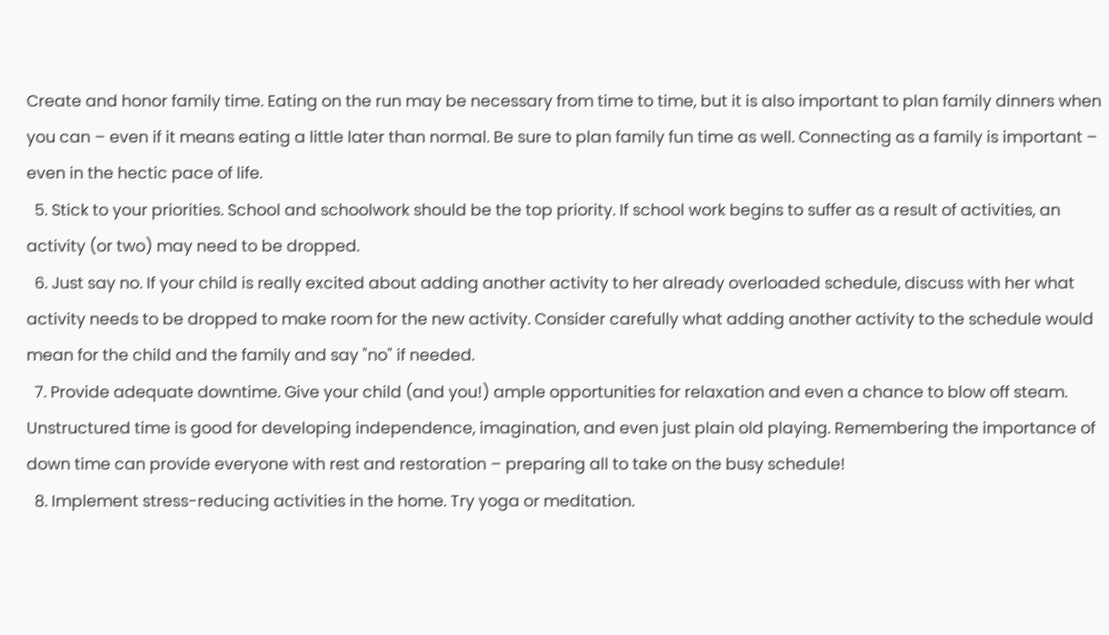Create and honor family time. Eating on the run may be necessary from time to time, but it is also important to plan family dinners when you can – even if it means eating a little later than normal. Be sure to plan family fun time as well. Connecting as a family is important – even in the hectic pace of life.
  5. Stick to your priorities. School and schoolwork should be the top priority. If school work begins to suffer as a result of activities, an activity (or two) may need to be dropped.
  6. Just say no. If your child is really excited about adding another activity to her already overloaded schedule, discuss with her what activity needs to be dropped to make room for the new activity. Consider carefully what adding another activity to the schedule would mean for the child and the family and say "no" if needed.
  7. Provide adequate downtime. Give your child (and you!) ample opportunities for relaxation and even a chance to blow off steam. Unstructured time is good for developing independence, imagination, and even just plain old playing. Remembering the importance of down time can provide everyone with rest and restoration – preparing all to take on the busy schedule!
  8. Implement stress-reducing activities in the home. Try yoga or meditation.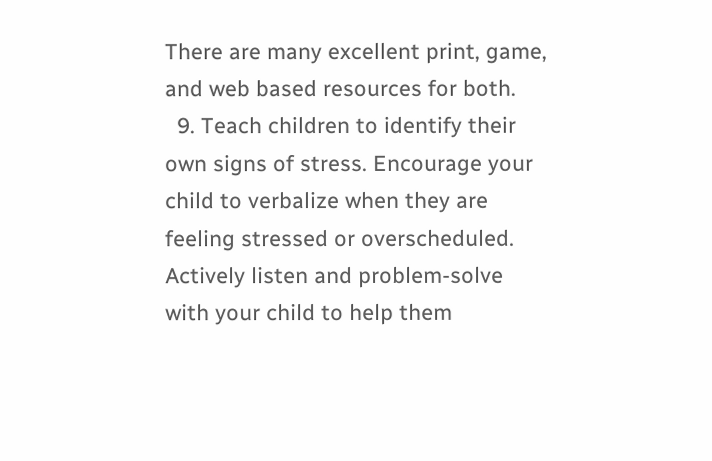There are many excellent print, game, and web based resources for both.
  9. Teach children to identify their own signs of stress. Encourage your child to verbalize when they are feeling stressed or overscheduled. Actively listen and problem-solve with your child to help them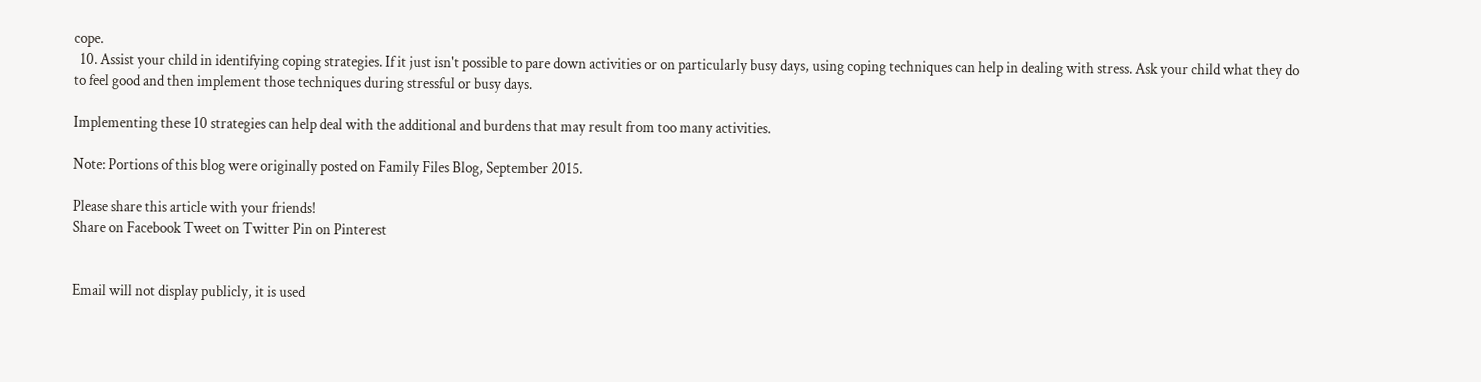cope.
  10. Assist your child in identifying coping strategies. If it just isn't possible to pare down activities or on particularly busy days, using coping techniques can help in dealing with stress. Ask your child what they do to feel good and then implement those techniques during stressful or busy days.

Implementing these 10 strategies can help deal with the additional and burdens that may result from too many activities.

Note: Portions of this blog were originally posted on Family Files Blog, September 2015.

Please share this article with your friends!
Share on Facebook Tweet on Twitter Pin on Pinterest


Email will not display publicly, it is used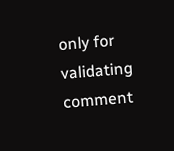only for validating comment